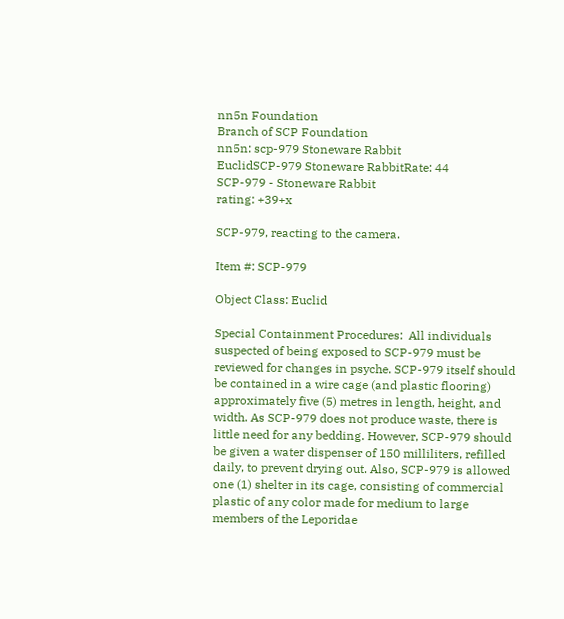nn5n Foundation
Branch of SCP Foundation
nn5n: scp-979 Stoneware Rabbit
EuclidSCP-979 Stoneware RabbitRate: 44
SCP-979 - Stoneware Rabbit
rating: +39+x

SCP-979, reacting to the camera.

Item #: SCP-979

Object Class: Euclid

Special Containment Procedures:  All individuals suspected of being exposed to SCP-979 must be reviewed for changes in psyche. SCP-979 itself should be contained in a wire cage (and plastic flooring) approximately five (5) metres in length, height, and width. As SCP-979 does not produce waste, there is little need for any bedding. However, SCP-979 should be given a water dispenser of 150 milliliters, refilled daily, to prevent drying out. Also, SCP-979 is allowed one (1) shelter in its cage, consisting of commercial plastic of any color made for medium to large members of the Leporidae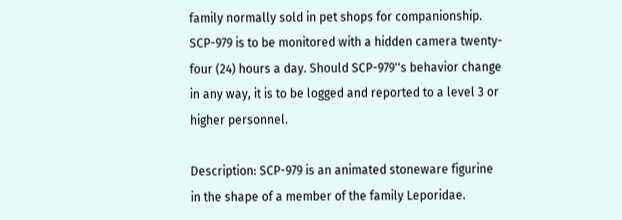family normally sold in pet shops for companionship. SCP-979 is to be monitored with a hidden camera twenty-four (24) hours a day. Should SCP-979''s behavior change in any way, it is to be logged and reported to a level 3 or higher personnel.

Description: SCP-979 is an animated stoneware figurine in the shape of a member of the family Leporidae.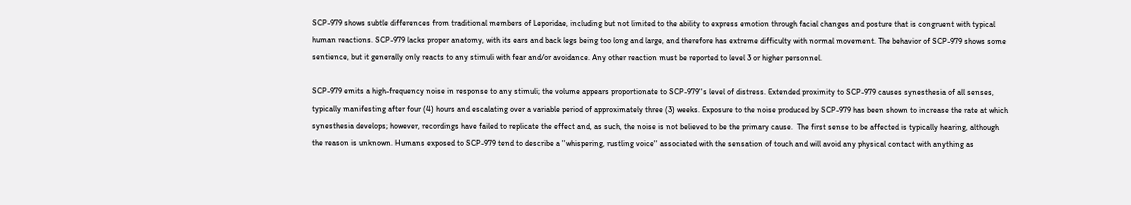SCP-979 shows subtle differences from traditional members of Leporidae, including but not limited to the ability to express emotion through facial changes and posture that is congruent with typical human reactions. SCP-979 lacks proper anatomy, with its ears and back legs being too long and large, and therefore has extreme difficulty with normal movement. The behavior of SCP-979 shows some sentience, but it generally only reacts to any stimuli with fear and/or avoidance. Any other reaction must be reported to level 3 or higher personnel.

SCP-979 emits a high-frequency noise in response to any stimuli; the volume appears proportionate to SCP-979''s level of distress. Extended proximity to SCP-979 causes synesthesia of all senses, typically manifesting after four (4) hours and escalating over a variable period of approximately three (3) weeks. Exposure to the noise produced by SCP-979 has been shown to increase the rate at which synesthesia develops; however, recordings have failed to replicate the effect and, as such, the noise is not believed to be the primary cause.  The first sense to be affected is typically hearing, although the reason is unknown. Humans exposed to SCP-979 tend to describe a ''whispering, rustling voice'' associated with the sensation of touch and will avoid any physical contact with anything as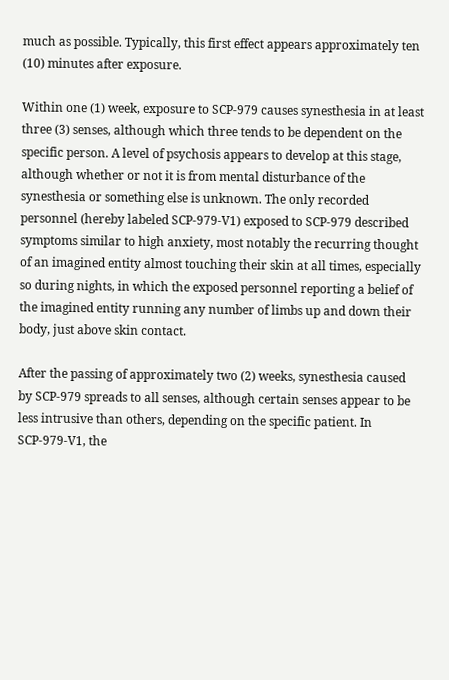much as possible. Typically, this first effect appears approximately ten (10) minutes after exposure.

Within one (1) week, exposure to SCP-979 causes synesthesia in at least three (3) senses, although which three tends to be dependent on the specific person. A level of psychosis appears to develop at this stage, although whether or not it is from mental disturbance of the synesthesia or something else is unknown. The only recorded personnel (hereby labeled SCP-979-V1) exposed to SCP-979 described symptoms similar to high anxiety, most notably the recurring thought of an imagined entity almost touching their skin at all times, especially so during nights, in which the exposed personnel reporting a belief of the imagined entity running any number of limbs up and down their body, just above skin contact.

After the passing of approximately two (2) weeks, synesthesia caused by SCP-979 spreads to all senses, although certain senses appear to be less intrusive than others, depending on the specific patient. In SCP-979-V1, the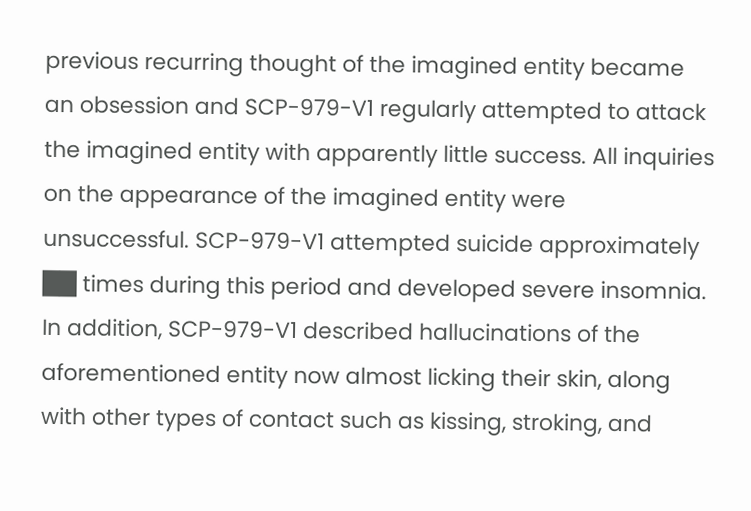previous recurring thought of the imagined entity became an obsession and SCP-979-V1 regularly attempted to attack the imagined entity with apparently little success. All inquiries on the appearance of the imagined entity were unsuccessful. SCP-979-V1 attempted suicide approximately ██ times during this period and developed severe insomnia. In addition, SCP-979-V1 described hallucinations of the aforementioned entity now almost licking their skin, along with other types of contact such as kissing, stroking, and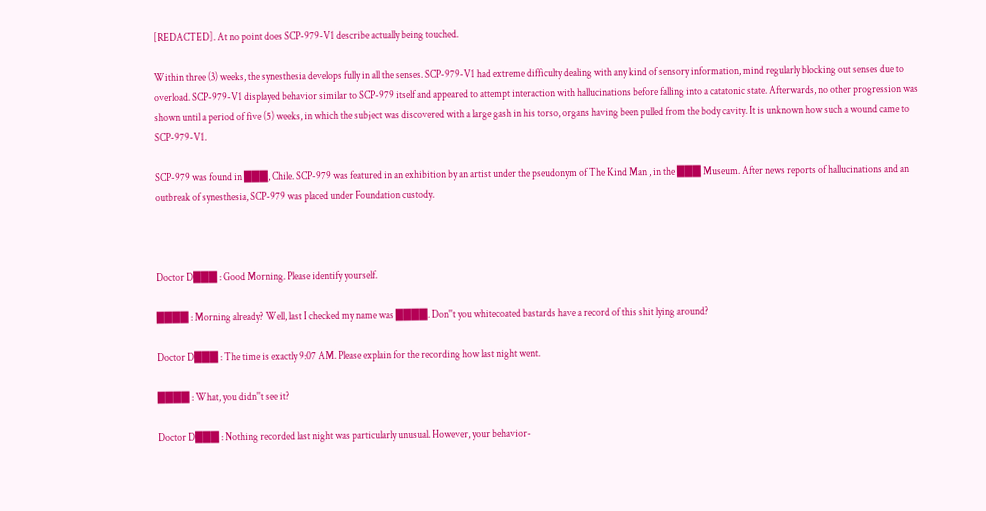[REDACTED]. At no point does SCP-979-V1 describe actually being touched.

Within three (3) weeks, the synesthesia develops fully in all the senses. SCP-979-V1 had extreme difficulty dealing with any kind of sensory information, mind regularly blocking out senses due to overload. SCP-979-V1 displayed behavior similar to SCP-979 itself and appeared to attempt interaction with hallucinations before falling into a catatonic state. Afterwards, no other progression was shown until a period of five (5) weeks, in which the subject was discovered with a large gash in his torso, organs having been pulled from the body cavity. It is unknown how such a wound came to SCP-979-V1.

SCP-979 was found in ███, Chile. SCP-979 was featured in an exhibition by an artist under the pseudonym of The Kind Man , in the ███ Museum. After news reports of hallucinations and an outbreak of synesthesia, SCP-979 was placed under Foundation custody.



Doctor D███ : Good Morning. Please identify yourself.

████ : Morning already? Well, last I checked my name was ████. Don''t you whitecoated bastards have a record of this shit lying around?

Doctor D███ : The time is exactly 9:07 AM. Please explain for the recording how last night went.

████ : What, you didn''t see it?

Doctor D███ : Nothing recorded last night was particularly unusual. However, your behavior-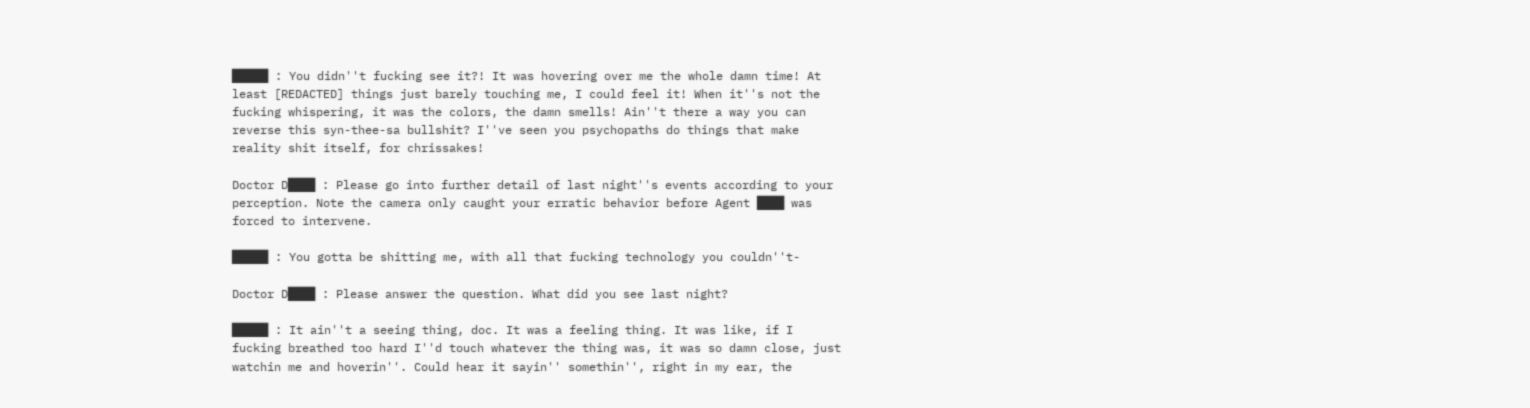████ : You didn''t fucking see it?! It was hovering over me the whole damn time! At least [REDACTED] things just barely touching me, I could feel it! When it''s not the fucking whispering, it was the colors, the damn smells! Ain''t there a way you can reverse this syn-thee-sa bullshit? I''ve seen you psychopaths do things that make reality shit itself, for chrissakes!

Doctor D███ : Please go into further detail of last night''s events according to your perception. Note the camera only caught your erratic behavior before Agent ███ was forced to intervene.

████ : You gotta be shitting me, with all that fucking technology you couldn''t-

Doctor D███ : Please answer the question. What did you see last night?

████ : It ain''t a seeing thing, doc. It was a feeling thing. It was like, if I fucking breathed too hard I''d touch whatever the thing was, it was so damn close, just watchin me and hoverin''. Could hear it sayin'' somethin'', right in my ear, the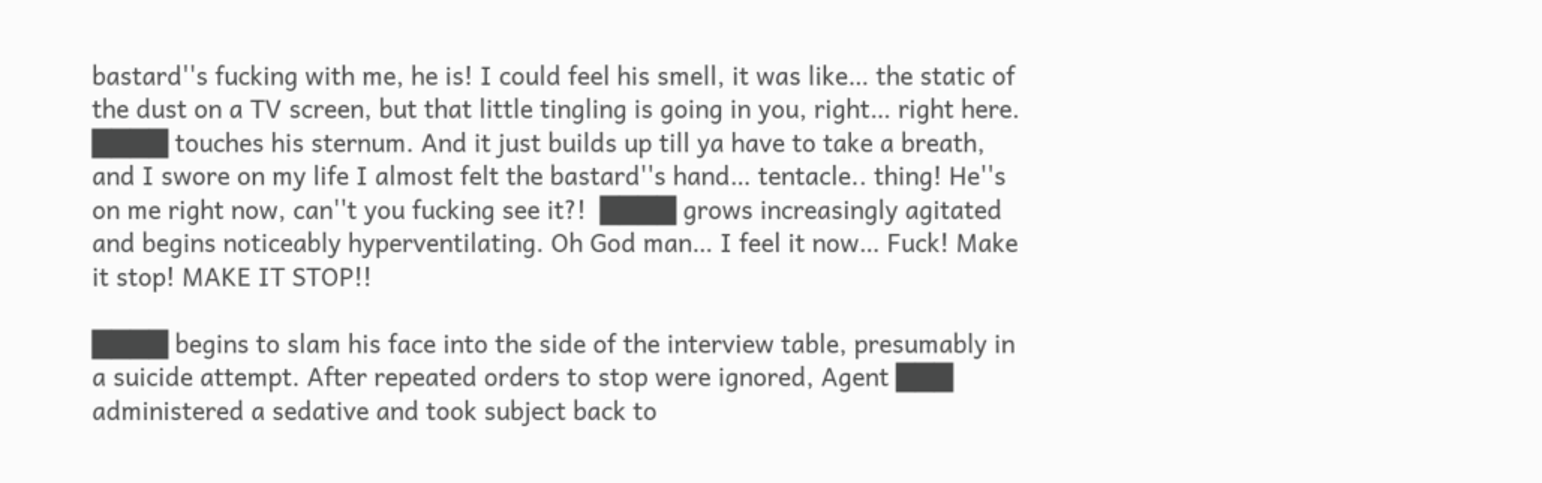bastard''s fucking with me, he is! I could feel his smell, it was like… the static of the dust on a TV screen, but that little tingling is going in you, right… right here. ████ touches his sternum. And it just builds up till ya have to take a breath, and I swore on my life I almost felt the bastard''s hand… tentacle.. thing! He''s on me right now, can''t you fucking see it?!  ████ grows increasingly agitated and begins noticeably hyperventilating. Oh God man… I feel it now… Fuck! Make it stop! MAKE IT STOP!!

████ begins to slam his face into the side of the interview table, presumably in a suicide attempt. After repeated orders to stop were ignored, Agent ███ administered a sedative and took subject back to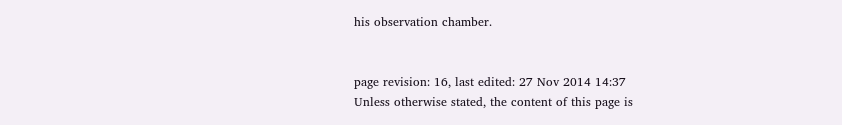his observation chamber.


page revision: 16, last edited: 27 Nov 2014 14:37
Unless otherwise stated, the content of this page is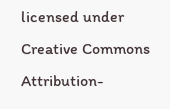licensed under Creative Commons Attribution-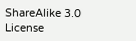ShareAlike 3.0 License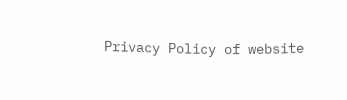Privacy Policy of website